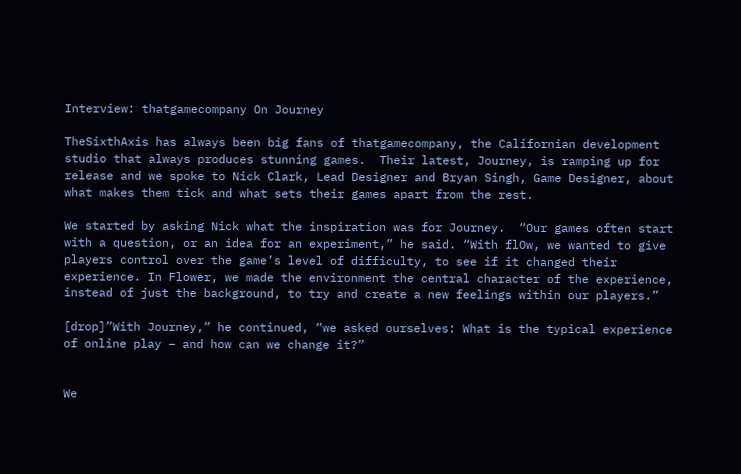Interview: thatgamecompany On Journey

TheSixthAxis has always been big fans of thatgamecompany, the Californian development studio that always produces stunning games.  Their latest, Journey, is ramping up for release and we spoke to Nick Clark, Lead Designer and Bryan Singh, Game Designer, about what makes them tick and what sets their games apart from the rest.

We started by asking Nick what the inspiration was for Journey.  “Our games often start with a question, or an idea for an experiment,” he said. “With flOw, we wanted to give players control over the game’s level of difficulty, to see if it changed their experience. In Flower, we made the environment the central character of the experience, instead of just the background, to try and create a new feelings within our players.”

[drop]”With Journey,” he continued, “we asked ourselves: What is the typical experience of online play – and how can we change it?”


We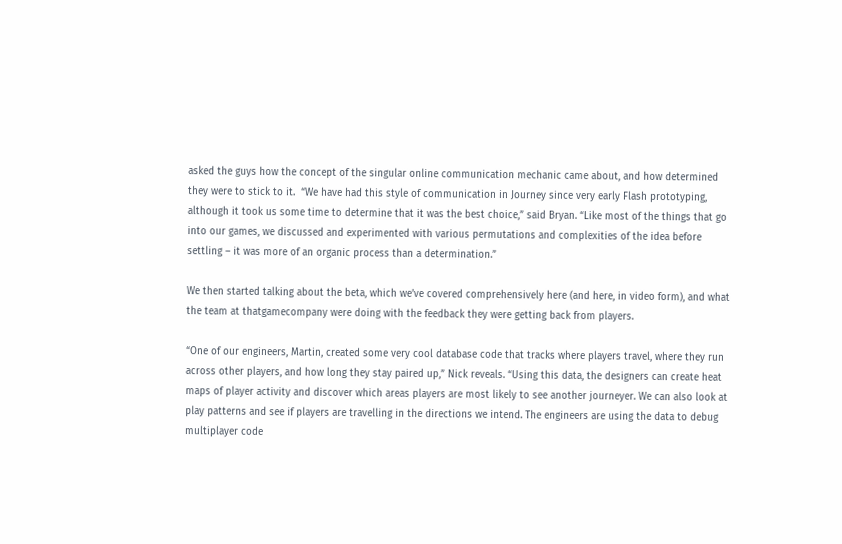asked the guys how the concept of the singular online communication mechanic came about, and how determined they were to stick to it.  “We have had this style of communication in Journey since very early Flash prototyping, although it took us some time to determine that it was the best choice,” said Bryan. “Like most of the things that go into our games, we discussed and experimented with various permutations and complexities of the idea before settling – it was more of an organic process than a determination.”

We then started talking about the beta, which we’ve covered comprehensively here (and here, in video form), and what the team at thatgamecompany were doing with the feedback they were getting back from players.

“One of our engineers, Martin, created some very cool database code that tracks where players travel, where they run across other players, and how long they stay paired up,” Nick reveals. “Using this data, the designers can create heat maps of player activity and discover which areas players are most likely to see another journeyer. We can also look at play patterns and see if players are travelling in the directions we intend. The engineers are using the data to debug multiplayer code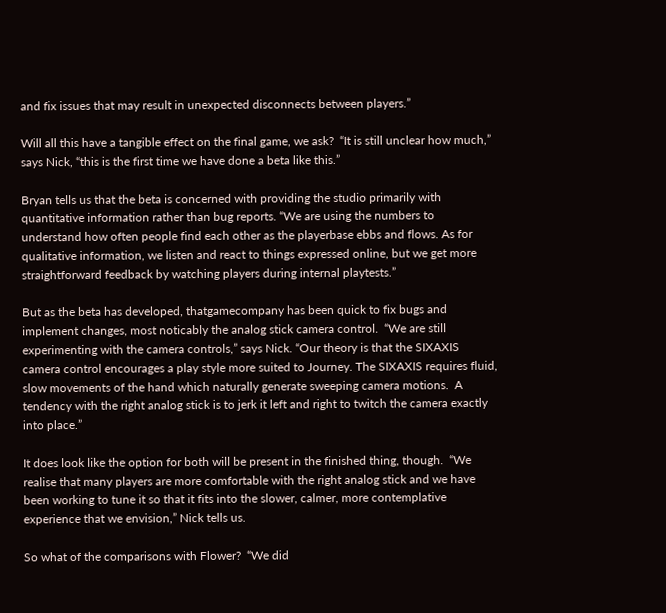and fix issues that may result in unexpected disconnects between players.”

Will all this have a tangible effect on the final game, we ask?  “It is still unclear how much,” says Nick, “this is the first time we have done a beta like this.”

Bryan tells us that the beta is concerned with providing the studio primarily with quantitative information rather than bug reports. “We are using the numbers to understand how often people find each other as the playerbase ebbs and flows. As for qualitative information, we listen and react to things expressed online, but we get more straightforward feedback by watching players during internal playtests.”

But as the beta has developed, thatgamecompany has been quick to fix bugs and implement changes, most noticably the analog stick camera control.  “We are still experimenting with the camera controls,” says Nick. “Our theory is that the SIXAXIS camera control encourages a play style more suited to Journey. The SIXAXIS requires fluid, slow movements of the hand which naturally generate sweeping camera motions.  A tendency with the right analog stick is to jerk it left and right to twitch the camera exactly into place.”

It does look like the option for both will be present in the finished thing, though.  “We realise that many players are more comfortable with the right analog stick and we have been working to tune it so that it fits into the slower, calmer, more contemplative experience that we envision,” Nick tells us.

So what of the comparisons with Flower?  “We did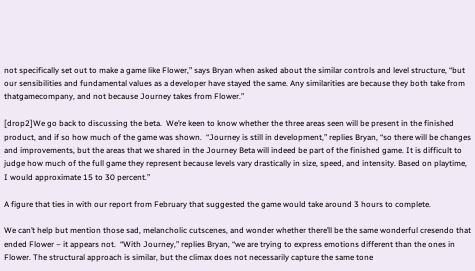not specifically set out to make a game like Flower,” says Bryan when asked about the similar controls and level structure, “but our sensibilities and fundamental values as a developer have stayed the same. Any similarities are because they both take from thatgamecompany, and not because Journey takes from Flower.”

[drop2]We go back to discussing the beta.  We’re keen to know whether the three areas seen will be present in the finished product, and if so how much of the game was shown.  “Journey is still in development,” replies Bryan, “so there will be changes and improvements, but the areas that we shared in the Journey Beta will indeed be part of the finished game. It is difficult to judge how much of the full game they represent because levels vary drastically in size, speed, and intensity. Based on playtime, I would approximate 15 to 30 percent.”

A figure that ties in with our report from February that suggested the game would take around 3 hours to complete.

We can’t help but mention those sad, melancholic cutscenes, and wonder whether there’ll be the same wonderful cresendo that ended Flower – it appears not.  “With Journey,” replies Bryan, “we are trying to express emotions different than the ones in Flower. The structural approach is similar, but the climax does not necessarily capture the same tone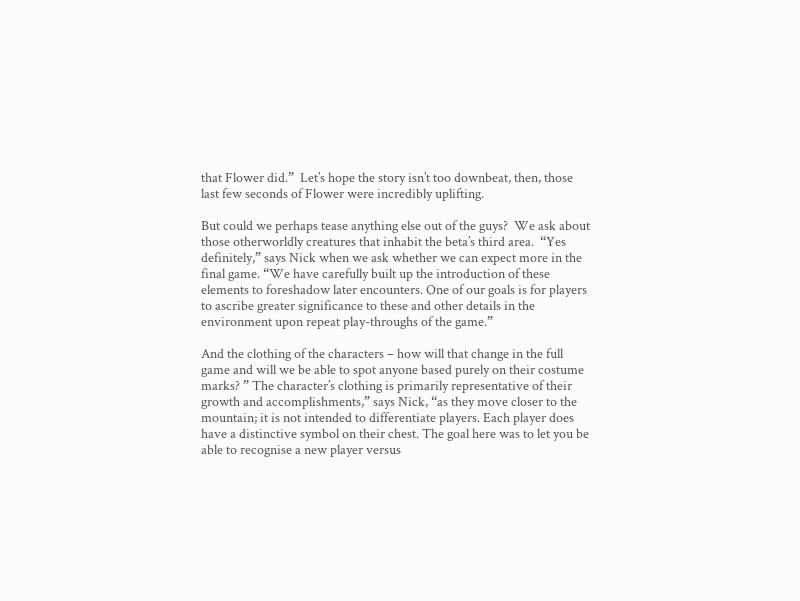that Flower did.”  Let’s hope the story isn’t too downbeat, then, those last few seconds of Flower were incredibly uplifting.

But could we perhaps tease anything else out of the guys?  We ask about those otherworldly creatures that inhabit the beta’s third area.  “Yes definitely,” says Nick when we ask whether we can expect more in the final game. “We have carefully built up the introduction of these elements to foreshadow later encounters. One of our goals is for players to ascribe greater significance to these and other details in the environment upon repeat play-throughs of the game.”

And the clothing of the characters – how will that change in the full game and will we be able to spot anyone based purely on their costume marks? ” The character’s clothing is primarily representative of their growth and accomplishments,” says Nick, “as they move closer to the mountain; it is not intended to differentiate players. Each player does have a distinctive symbol on their chest. The goal here was to let you be able to recognise a new player versus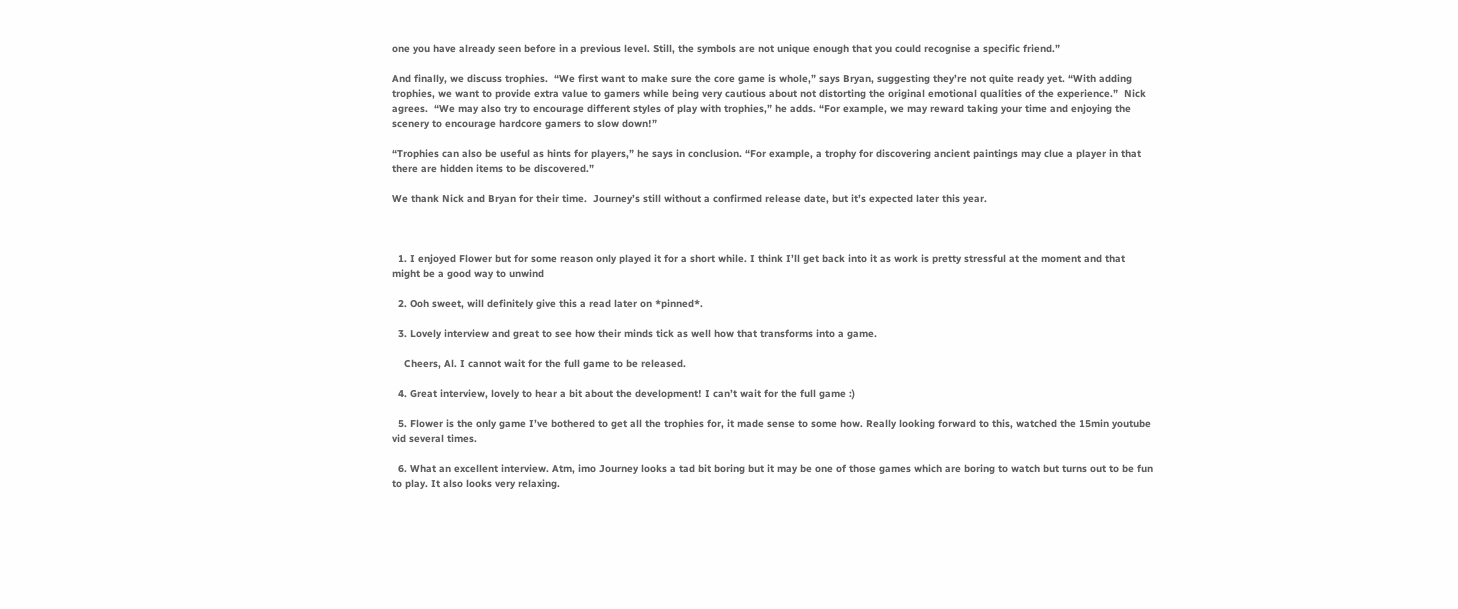one you have already seen before in a previous level. Still, the symbols are not unique enough that you could recognise a specific friend.”

And finally, we discuss trophies.  “We first want to make sure the core game is whole,” says Bryan, suggesting they’re not quite ready yet. “With adding trophies, we want to provide extra value to gamers while being very cautious about not distorting the original emotional qualities of the experience.”  Nick agrees.  “We may also try to encourage different styles of play with trophies,” he adds. “For example, we may reward taking your time and enjoying the scenery to encourage hardcore gamers to slow down!”

“Trophies can also be useful as hints for players,” he says in conclusion. “For example, a trophy for discovering ancient paintings may clue a player in that there are hidden items to be discovered.”

We thank Nick and Bryan for their time.  Journey’s still without a confirmed release date, but it’s expected later this year.



  1. I enjoyed Flower but for some reason only played it for a short while. I think I’ll get back into it as work is pretty stressful at the moment and that might be a good way to unwind

  2. Ooh sweet, will definitely give this a read later on *pinned*.

  3. Lovely interview and great to see how their minds tick as well how that transforms into a game.

    Cheers, Al. I cannot wait for the full game to be released.

  4. Great interview, lovely to hear a bit about the development! I can’t wait for the full game :)

  5. Flower is the only game I’ve bothered to get all the trophies for, it made sense to some how. Really looking forward to this, watched the 15min youtube vid several times.

  6. What an excellent interview. Atm, imo Journey looks a tad bit boring but it may be one of those games which are boring to watch but turns out to be fun to play. It also looks very relaxing.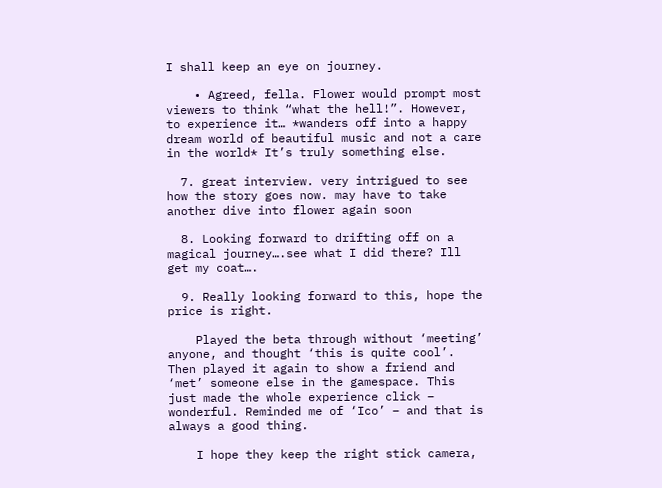I shall keep an eye on journey.

    • Agreed, fella. Flower would prompt most viewers to think “what the hell!”. However, to experience it… *wanders off into a happy dream world of beautiful music and not a care in the world* It’s truly something else.

  7. great interview. very intrigued to see how the story goes now. may have to take another dive into flower again soon

  8. Looking forward to drifting off on a magical journey….see what I did there? Ill get my coat….

  9. Really looking forward to this, hope the price is right.

    Played the beta through without ‘meeting’ anyone, and thought ‘this is quite cool’. Then played it again to show a friend and ‘met’ someone else in the gamespace. This just made the whole experience click – wonderful. Reminded me of ‘Ico’ – and that is always a good thing.

    I hope they keep the right stick camera,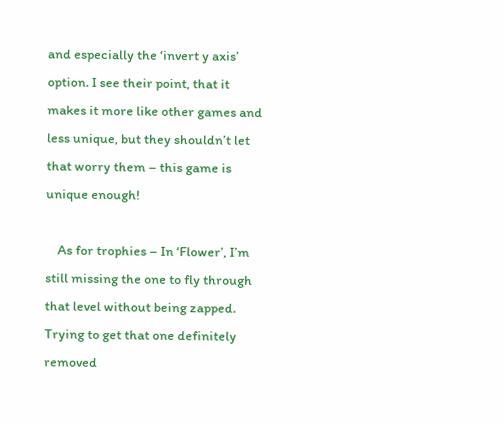and especially the ‘invert y axis’ option. I see their point, that it makes it more like other games and less unique, but they shouldn’t let that worry them – this game is unique enough!

    As for trophies – In ‘Flower’, I’m still missing the one to fly through that level without being zapped. Trying to get that one definitely removed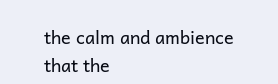the calm and ambience that the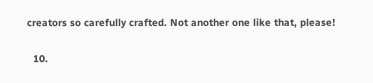creators so carefully crafted. Not another one like that, please!

  10.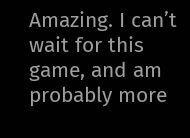Amazing. I can’t wait for this game, and am probably more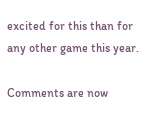excited for this than for any other game this year.

Comments are now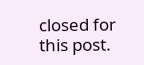closed for this post.